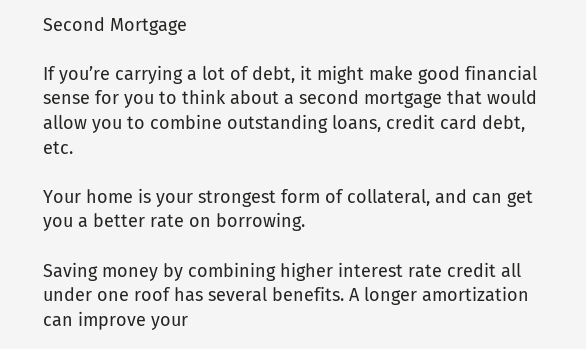Second Mortgage

If you’re carrying a lot of debt, it might make good financial sense for you to think about a second mortgage that would allow you to combine outstanding loans, credit card debt, etc.

Your home is your strongest form of collateral, and can get you a better rate on borrowing.

Saving money by combining higher interest rate credit all under one roof has several benefits. A longer amortization can improve your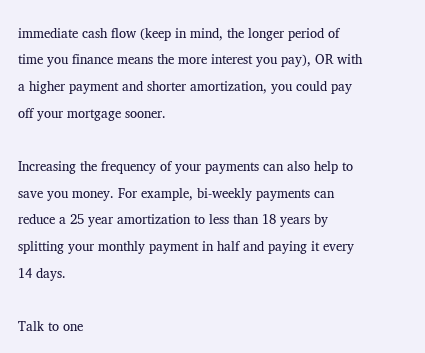immediate cash flow (keep in mind, the longer period of time you finance means the more interest you pay), OR with a higher payment and shorter amortization, you could pay off your mortgage sooner.

Increasing the frequency of your payments can also help to save you money. For example, bi-weekly payments can reduce a 25 year amortization to less than 18 years by splitting your monthly payment in half and paying it every 14 days.

Talk to one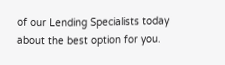of our Lending Specialists today about the best option for you.